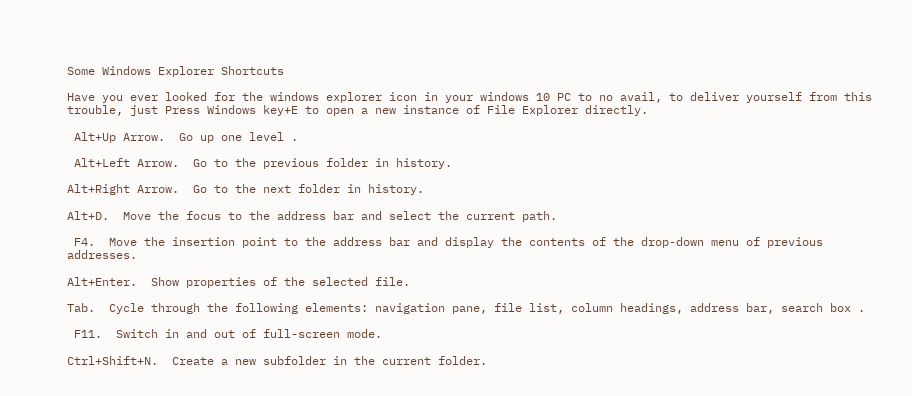Some Windows Explorer Shortcuts

Have you ever looked for the windows explorer icon in your windows 10 PC to no avail, to deliver yourself from this trouble, just Press Windows key+E to open a new instance of File Explorer directly.

 Alt+Up Arrow.  Go up one level .

 Alt+Left Arrow.  Go to the previous folder in history.

Alt+Right Arrow.  Go to the next folder in history.

Alt+D.  Move the focus to the address bar and select the current path.

 F4.  Move the insertion point to the address bar and display the contents of the drop-down menu of previous addresses.

Alt+Enter.  Show properties of the selected file.

Tab.  Cycle through the following elements: navigation pane, file list, column headings, address bar, search box .

 F11.  Switch in and out of full-screen mode.

Ctrl+Shift+N.  Create a new subfolder in the current folder.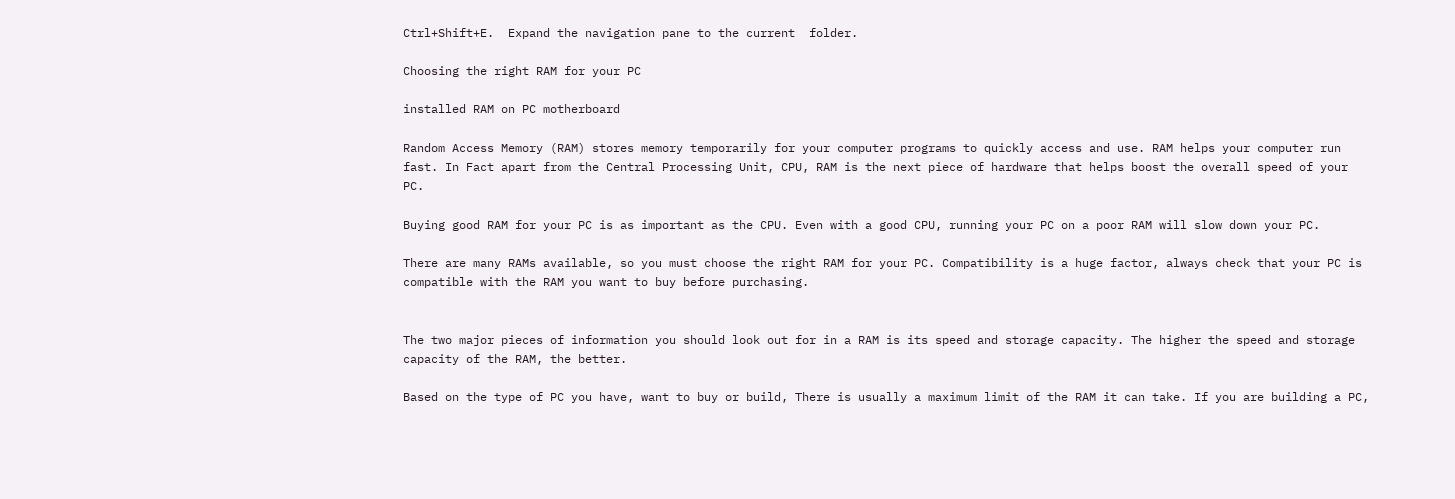Ctrl+Shift+E.  Expand the navigation pane to the current  folder.

Choosing the right RAM for your PC

installed RAM on PC motherboard

Random Access Memory (RAM) stores memory temporarily for your computer programs to quickly access and use. RAM helps your computer run fast. In Fact apart from the Central Processing Unit, CPU, RAM is the next piece of hardware that helps boost the overall speed of your PC.

Buying good RAM for your PC is as important as the CPU. Even with a good CPU, running your PC on a poor RAM will slow down your PC.

There are many RAMs available, so you must choose the right RAM for your PC. Compatibility is a huge factor, always check that your PC is compatible with the RAM you want to buy before purchasing.


The two major pieces of information you should look out for in a RAM is its speed and storage capacity. The higher the speed and storage capacity of the RAM, the better.

Based on the type of PC you have, want to buy or build, There is usually a maximum limit of the RAM it can take. If you are building a PC,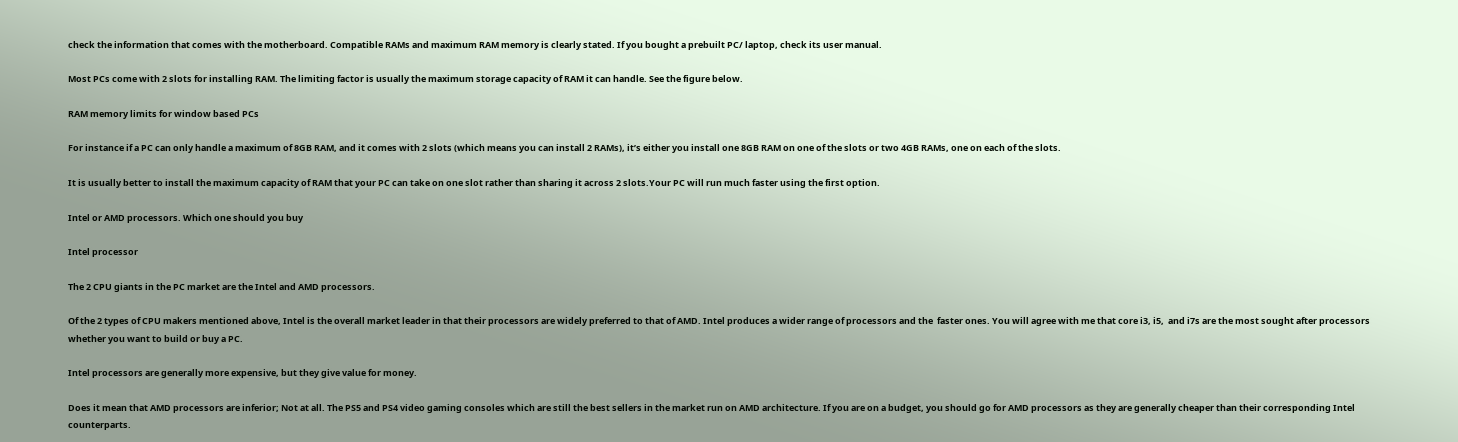check the information that comes with the motherboard. Compatible RAMs and maximum RAM memory is clearly stated. If you bought a prebuilt PC/ laptop, check its user manual.

Most PCs come with 2 slots for installing RAM. The limiting factor is usually the maximum storage capacity of RAM it can handle. See the figure below.

RAM memory limits for window based PCs

For instance if a PC can only handle a maximum of 8GB RAM, and it comes with 2 slots (which means you can install 2 RAMs), it’s either you install one 8GB RAM on one of the slots or two 4GB RAMs, one on each of the slots.

It is usually better to install the maximum capacity of RAM that your PC can take on one slot rather than sharing it across 2 slots.Your PC will run much faster using the first option.

Intel or AMD processors. Which one should you buy

Intel processor

The 2 CPU giants in the PC market are the Intel and AMD processors.

Of the 2 types of CPU makers mentioned above, Intel is the overall market leader in that their processors are widely preferred to that of AMD. Intel produces a wider range of processors and the  faster ones. You will agree with me that core i3, i5,  and i7s are the most sought after processors whether you want to build or buy a PC.

Intel processors are generally more expensive, but they give value for money.

Does it mean that AMD processors are inferior; Not at all. The PS5 and PS4 video gaming consoles which are still the best sellers in the market run on AMD architecture. If you are on a budget, you should go for AMD processors as they are generally cheaper than their corresponding Intel counterparts.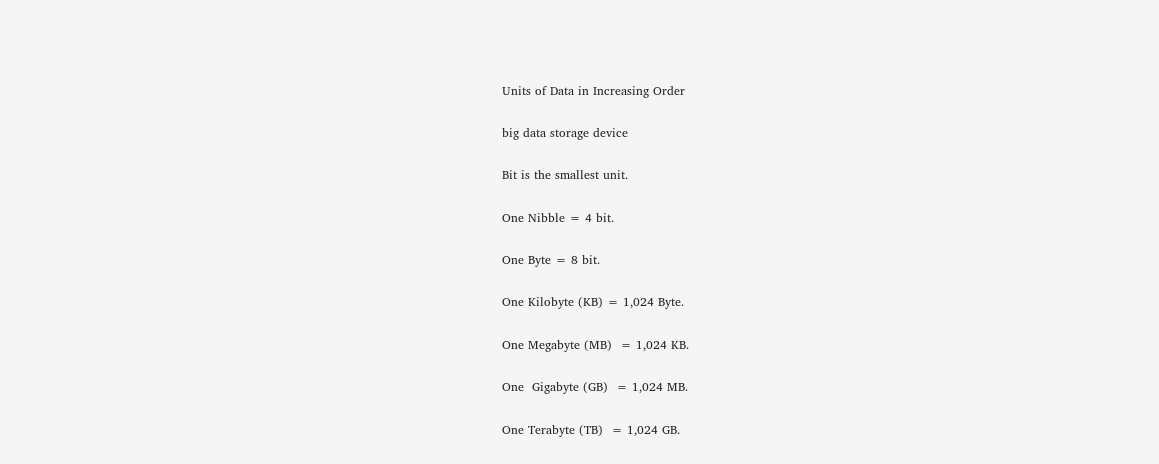Units of Data in Increasing Order

big data storage device

Bit is the smallest unit.

One Nibble = 4 bit.

One Byte = 8 bit.

One Kilobyte (KB) = 1,024 Byte.

One Megabyte (MB)  = 1,024 KB.

One  Gigabyte (GB)  = 1,024 MB.

One Terabyte (TB)  = 1,024 GB.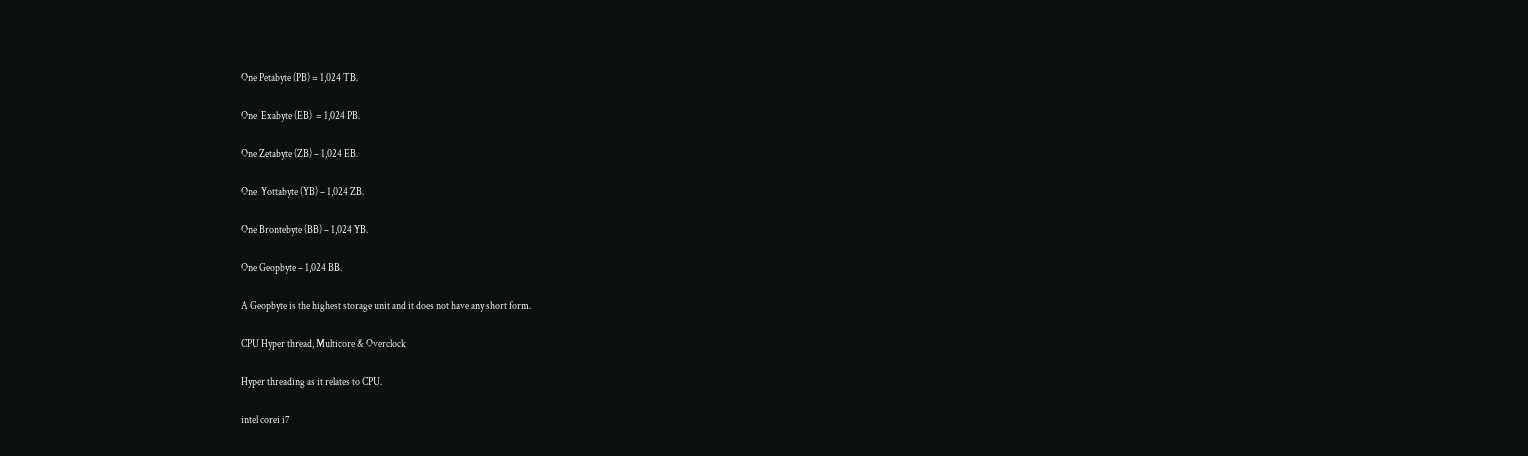One Petabyte (PB) = 1,024 TB.

One  Exabyte (EB)  = 1,024 PB.

One Zetabyte (ZB) – 1,024 EB.

One  Yottabyte (YB) – 1,024 ZB.

One Brontebyte (BB) – 1,024 YB.

One Geopbyte – 1,024 BB.

A Geopbyte is the highest storage unit and it does not have any short form.

CPU Hyper thread, Multicore & Overclock

Hyper threading as it relates to CPU.

intel corei i7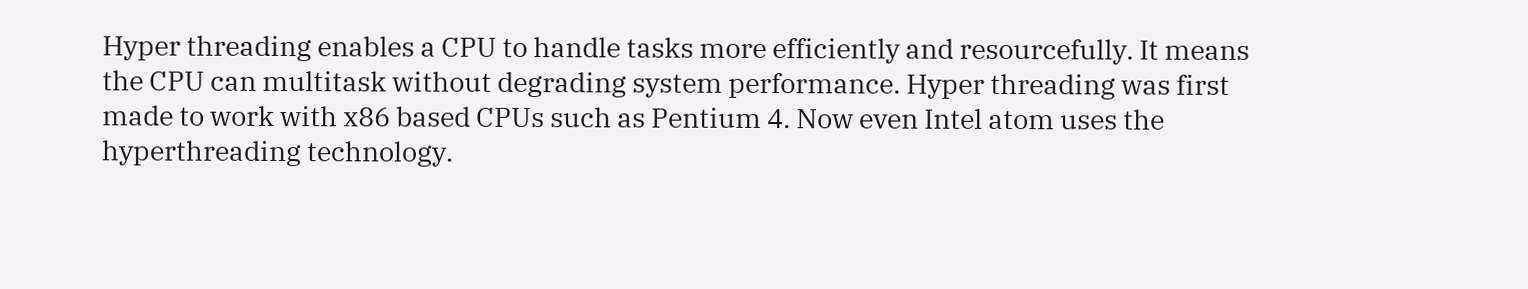Hyper threading enables a CPU to handle tasks more efficiently and resourcefully. It means the CPU can multitask without degrading system performance. Hyper threading was first made to work with x86 based CPUs such as Pentium 4. Now even Intel atom uses the hyperthreading technology.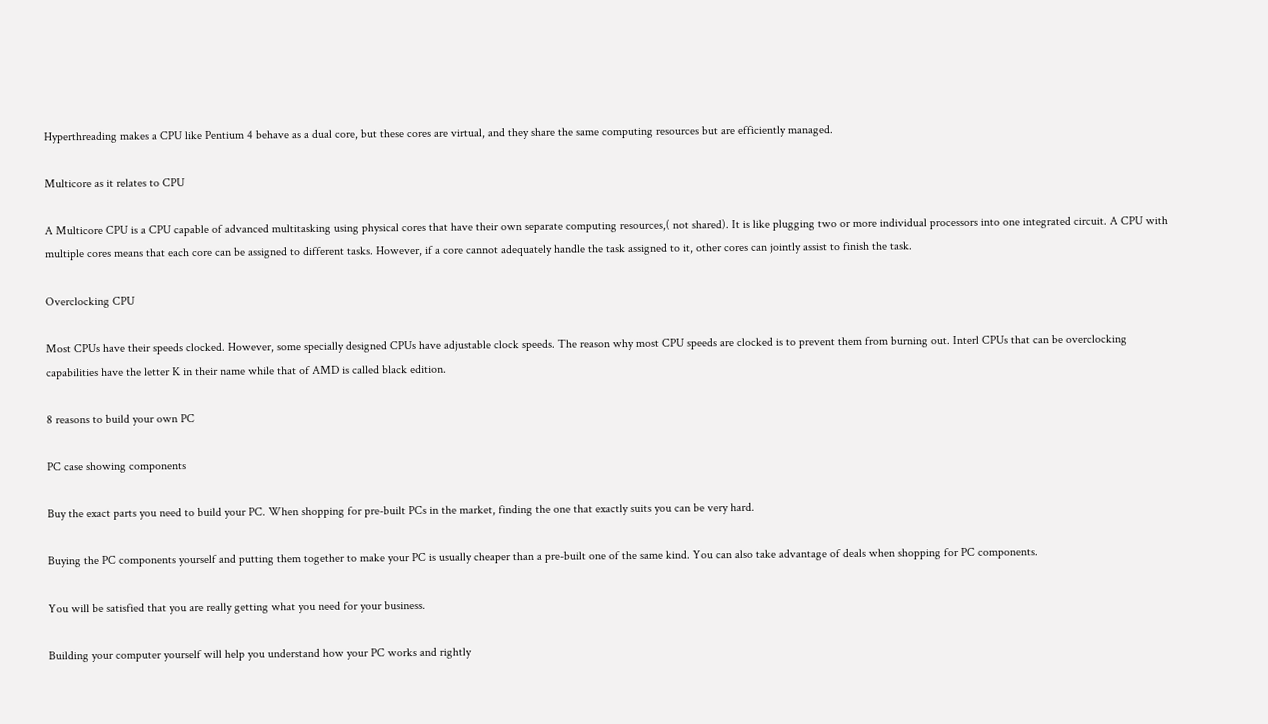Hyperthreading makes a CPU like Pentium 4 behave as a dual core, but these cores are virtual, and they share the same computing resources but are efficiently managed.

Multicore as it relates to CPU

A Multicore CPU is a CPU capable of advanced multitasking using physical cores that have their own separate computing resources,( not shared). It is like plugging two or more individual processors into one integrated circuit. A CPU with multiple cores means that each core can be assigned to different tasks. However, if a core cannot adequately handle the task assigned to it, other cores can jointly assist to finish the task.

Overclocking CPU

Most CPUs have their speeds clocked. However, some specially designed CPUs have adjustable clock speeds. The reason why most CPU speeds are clocked is to prevent them from burning out. Interl CPUs that can be overclocking capabilities have the letter K in their name while that of AMD is called black edition.

8 reasons to build your own PC

PC case showing components

Buy the exact parts you need to build your PC. When shopping for pre-built PCs in the market, finding the one that exactly suits you can be very hard.

Buying the PC components yourself and putting them together to make your PC is usually cheaper than a pre-built one of the same kind. You can also take advantage of deals when shopping for PC components.

You will be satisfied that you are really getting what you need for your business.

Building your computer yourself will help you understand how your PC works and rightly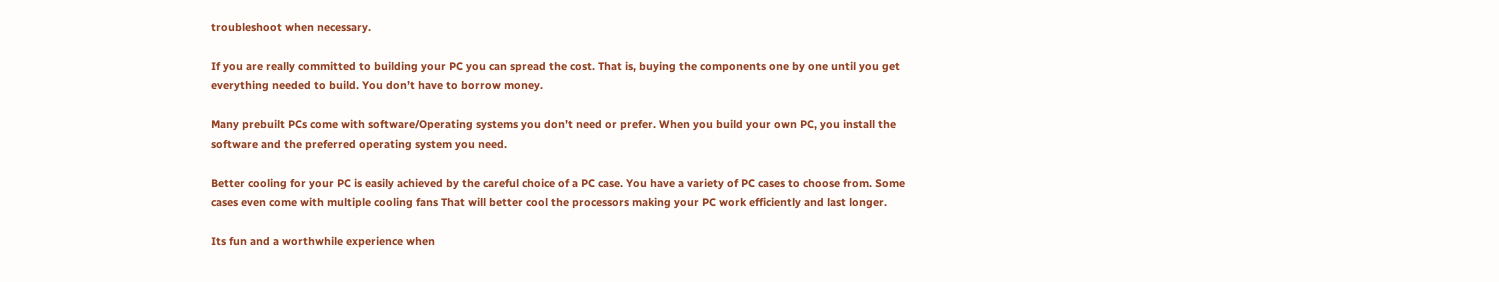troubleshoot when necessary.

If you are really committed to building your PC you can spread the cost. That is, buying the components one by one until you get everything needed to build. You don’t have to borrow money.

Many prebuilt PCs come with software/Operating systems you don’t need or prefer. When you build your own PC, you install the software and the preferred operating system you need.

Better cooling for your PC is easily achieved by the careful choice of a PC case. You have a variety of PC cases to choose from. Some cases even come with multiple cooling fans That will better cool the processors making your PC work efficiently and last longer.

Its fun and a worthwhile experience when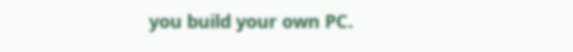you build your own PC.